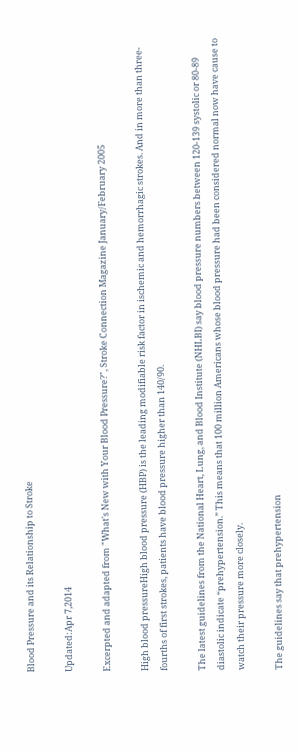Blood Pressure and its Relationship to Stroke

Updated:Apr 7,2014

Excerpted and adapted from "What's New with Your Blood Pressure?", Stroke Connection Magazine January/February 2005

High blood pressureHigh blood pressure (HBP) is the leading modifiable risk factor in ischemic and hemorrhagic strokes. And in more than three-fourths of first strokes, patients have blood pressure higher than 140/90.

The latest guidelines from the National Heart, Lung, and Blood Institute (NHLBI) say blood pressure numbers between 120-139 systolic or 80-89 diastolic indicate “prehypertension.” This means that 100 million Americans whose blood pressure had been considered normal now have cause to watch their pressure more closely.

The guidelines say that prehypertension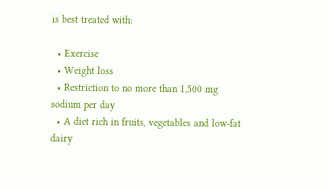is best treated with:

  • Exercise
  • Weight loss
  • Restriction to no more than 1,500 mg sodium per day
  • A diet rich in fruits, vegetables and low-fat dairy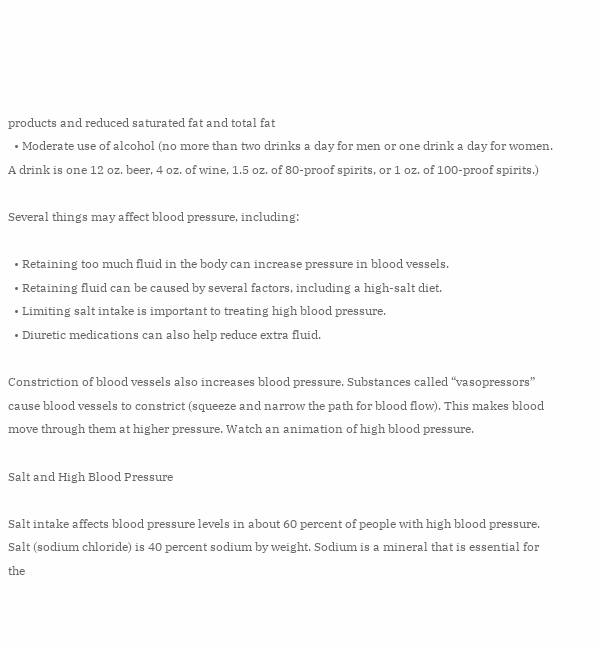products and reduced saturated fat and total fat
  • Moderate use of alcohol (no more than two drinks a day for men or one drink a day for women. A drink is one 12 oz. beer, 4 oz. of wine, 1.5 oz. of 80-proof spirits, or 1 oz. of 100-proof spirits.)

Several things may affect blood pressure, including:

  • Retaining too much fluid in the body can increase pressure in blood vessels.
  • Retaining fluid can be caused by several factors, including a high-salt diet.
  • Limiting salt intake is important to treating high blood pressure.
  • Diuretic medications can also help reduce extra fluid.

Constriction of blood vessels also increases blood pressure. Substances called “vasopressors” cause blood vessels to constrict (squeeze and narrow the path for blood flow). This makes blood move through them at higher pressure. Watch an animation of high blood pressure.

Salt and High Blood Pressure

Salt intake affects blood pressure levels in about 60 percent of people with high blood pressure. Salt (sodium chloride) is 40 percent sodium by weight. Sodium is a mineral that is essential for the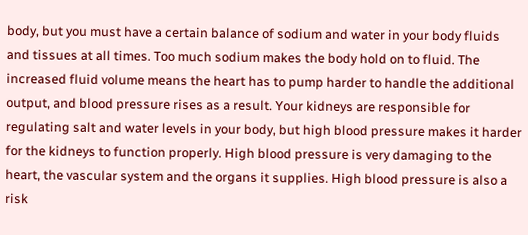body, but you must have a certain balance of sodium and water in your body fluids and tissues at all times. Too much sodium makes the body hold on to fluid. The increased fluid volume means the heart has to pump harder to handle the additional output, and blood pressure rises as a result. Your kidneys are responsible for regulating salt and water levels in your body, but high blood pressure makes it harder for the kidneys to function properly. High blood pressure is very damaging to the heart, the vascular system and the organs it supplies. High blood pressure is also a risk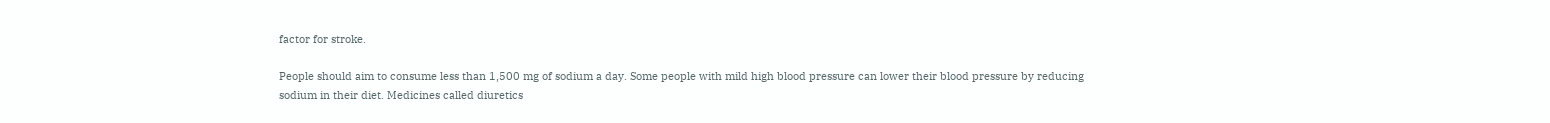factor for stroke.

People should aim to consume less than 1,500 mg of sodium a day. Some people with mild high blood pressure can lower their blood pressure by reducing sodium in their diet. Medicines called diuretics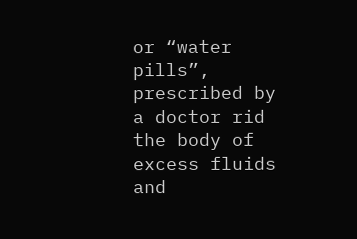or “water pills”, prescribed by a doctor rid the body of excess fluids and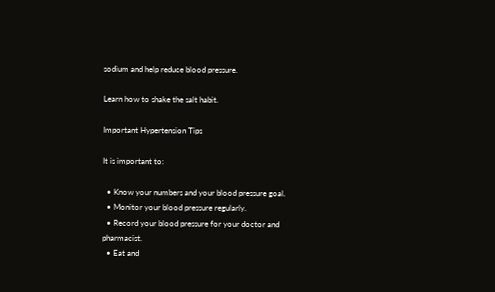sodium and help reduce blood pressure.

Learn how to shake the salt habit.

Important Hypertension Tips

It is important to:

  • Know your numbers and your blood pressure goal.
  • Monitor your blood pressure regularly.
  • Record your blood pressure for your doctor and pharmacist.
  • Eat and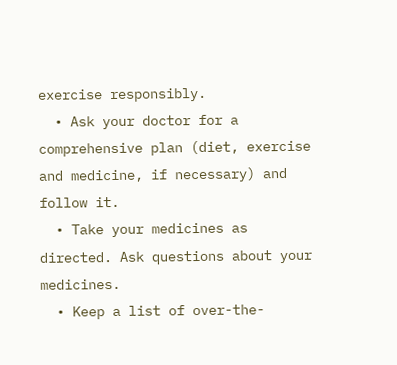exercise responsibly.
  • Ask your doctor for a comprehensive plan (diet, exercise and medicine, if necessary) and follow it.
  • Take your medicines as directed. Ask questions about your medicines.
  • Keep a list of over-the-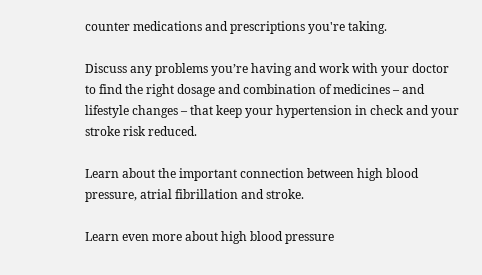counter medications and prescriptions you're taking.

Discuss any problems you’re having and work with your doctor to find the right dosage and combination of medicines – and lifestyle changes – that keep your hypertension in check and your stroke risk reduced.

Learn about the important connection between high blood pressure, atrial fibrillation and stroke.

Learn even more about high blood pressure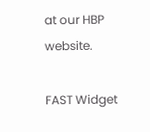at our HBP website.

FAST Widget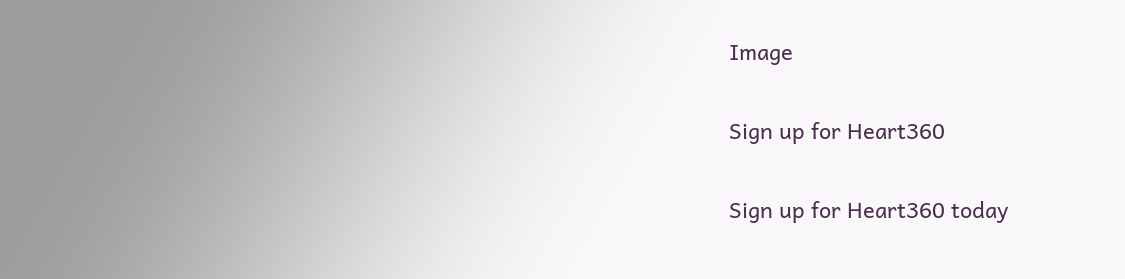Image

Sign up for Heart360

Sign up for Heart360 today